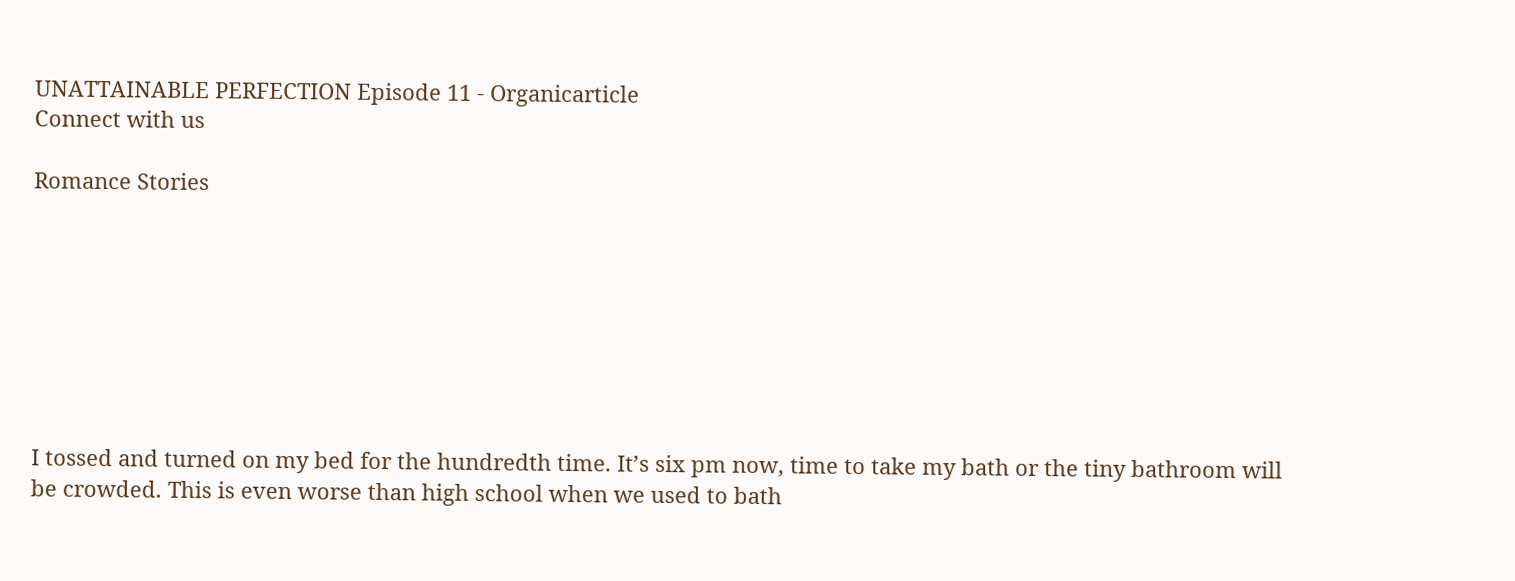UNATTAINABLE PERFECTION Episode 11 - Organicarticle
Connect with us

Romance Stories








I tossed and turned on my bed for the hundredth time. It’s six pm now, time to take my bath or the tiny bathroom will be crowded. This is even worse than high school when we used to bath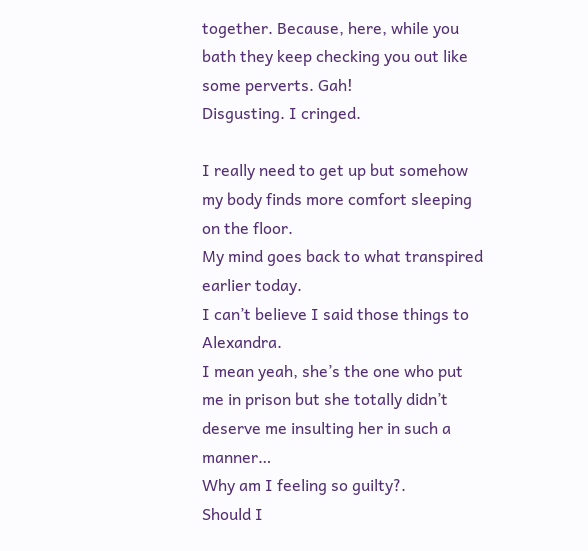together. Because, here, while you bath they keep checking you out like some perverts. Gah!
Disgusting. I cringed.

I really need to get up but somehow my body finds more comfort sleeping on the floor.
My mind goes back to what transpired earlier today.
I can’t believe I said those things to Alexandra.
I mean yeah, she’s the one who put me in prison but she totally didn’t deserve me insulting her in such a manner…
Why am I feeling so guilty?.
Should I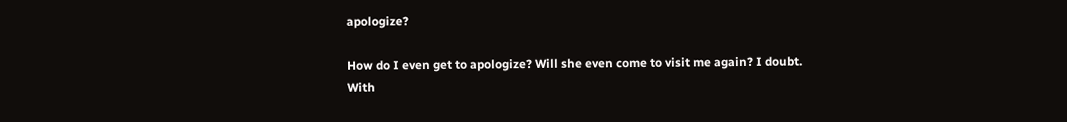apologize?

How do I even get to apologize? Will she even come to visit me again? I doubt.
With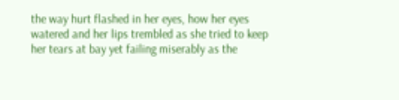the way hurt flashed in her eyes, how her eyes watered and her lips trembled as she tried to keep her tears at bay yet failing miserably as the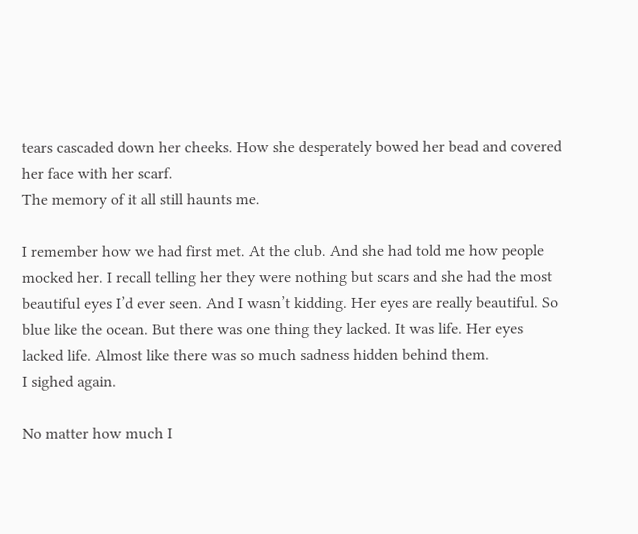tears cascaded down her cheeks. How she desperately bowed her bead and covered her face with her scarf.
The memory of it all still haunts me.

I remember how we had first met. At the club. And she had told me how people mocked her. I recall telling her they were nothing but scars and she had the most beautiful eyes I’d ever seen. And I wasn’t kidding. Her eyes are really beautiful. So blue like the ocean. But there was one thing they lacked. It was life. Her eyes lacked life. Almost like there was so much sadness hidden behind them.
I sighed again.

No matter how much I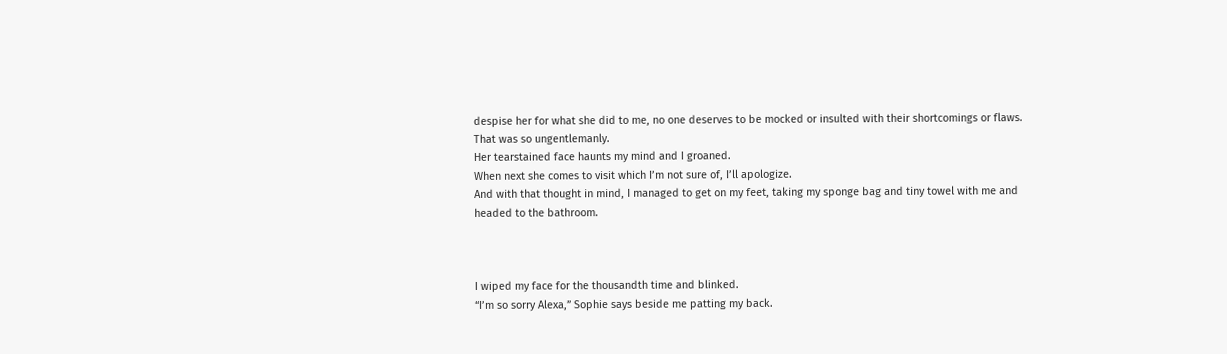despise her for what she did to me, no one deserves to be mocked or insulted with their shortcomings or flaws.
That was so ungentlemanly.
Her tearstained face haunts my mind and I groaned.
When next she comes to visit which I’m not sure of, I’ll apologize.
And with that thought in mind, I managed to get on my feet, taking my sponge bag and tiny towel with me and headed to the bathroom.



I wiped my face for the thousandth time and blinked.
“I’m so sorry Alexa,” Sophie says beside me patting my back.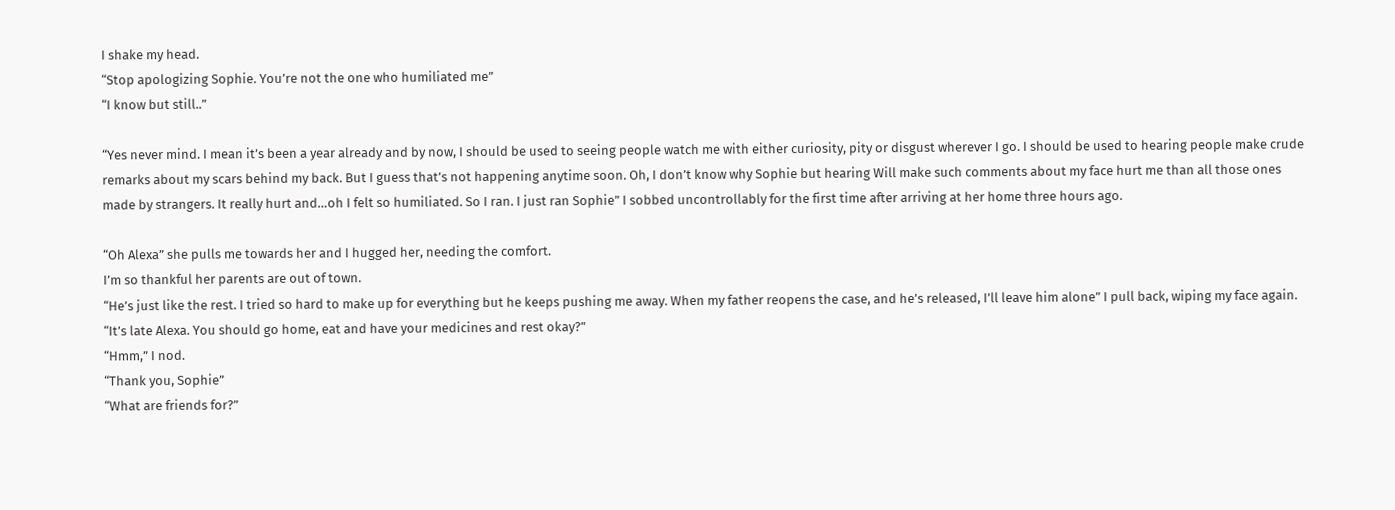I shake my head.
“Stop apologizing Sophie. You’re not the one who humiliated me”
“I know but still..”

“Yes never mind. I mean it’s been a year already and by now, I should be used to seeing people watch me with either curiosity, pity or disgust wherever I go. I should be used to hearing people make crude remarks about my scars behind my back. But I guess that’s not happening anytime soon. Oh, I don’t know why Sophie but hearing Will make such comments about my face hurt me than all those ones made by strangers. It really hurt and…oh I felt so humiliated. So I ran. I just ran Sophie” I sobbed uncontrollably for the first time after arriving at her home three hours ago.

“Oh Alexa” she pulls me towards her and I hugged her, needing the comfort.
I’m so thankful her parents are out of town.
“He’s just like the rest. I tried so hard to make up for everything but he keeps pushing me away. When my father reopens the case, and he’s released, I’ll leave him alone” I pull back, wiping my face again.
“It’s late Alexa. You should go home, eat and have your medicines and rest okay?”
“Hmm,” I nod.
“Thank you, Sophie”
“What are friends for?”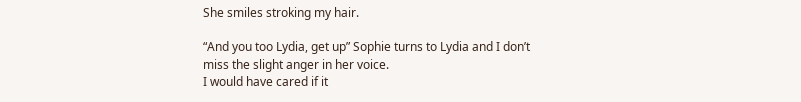She smiles stroking my hair.

“And you too Lydia, get up” Sophie turns to Lydia and I don’t miss the slight anger in her voice.
I would have cared if it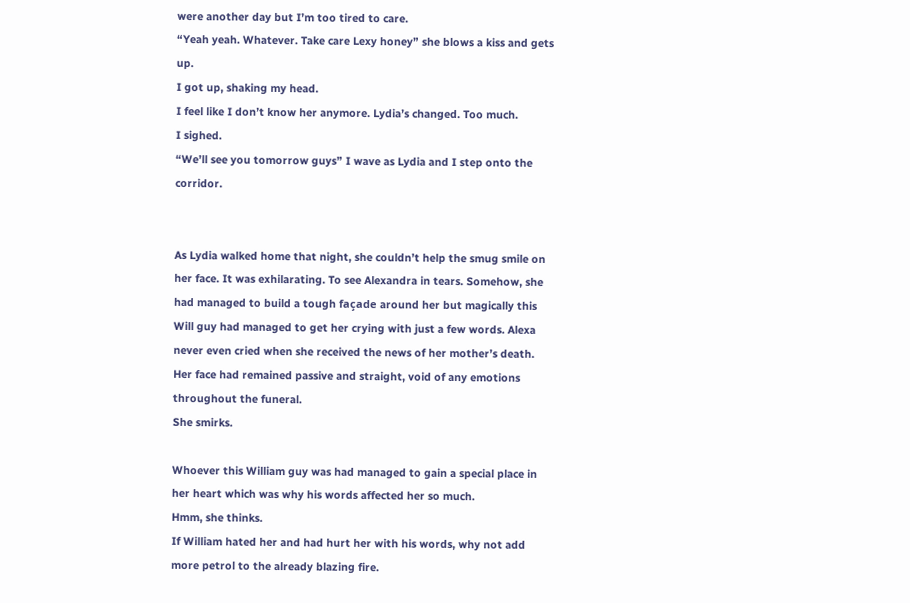were another day but I’m too tired to care.
“Yeah yeah. Whatever. Take care Lexy honey” she blows a kiss and gets up.
I got up, shaking my head.
I feel like I don’t know her anymore. Lydia’s changed. Too much.
I sighed.
“We’ll see you tomorrow guys” I wave as Lydia and I step onto the corridor.


As Lydia walked home that night, she couldn’t help the smug smile on her face. It was exhilarating. To see Alexandra in tears. Somehow, she had managed to build a tough façade around her but magically this Will guy had managed to get her crying with just a few words. Alexa never even cried when she received the news of her mother’s death. Her face had remained passive and straight, void of any emotions throughout the funeral.
She smirks.

Whoever this William guy was had managed to gain a special place in her heart which was why his words affected her so much.
Hmm, she thinks.
If William hated her and had hurt her with his words, why not add more petrol to the already blazing fire.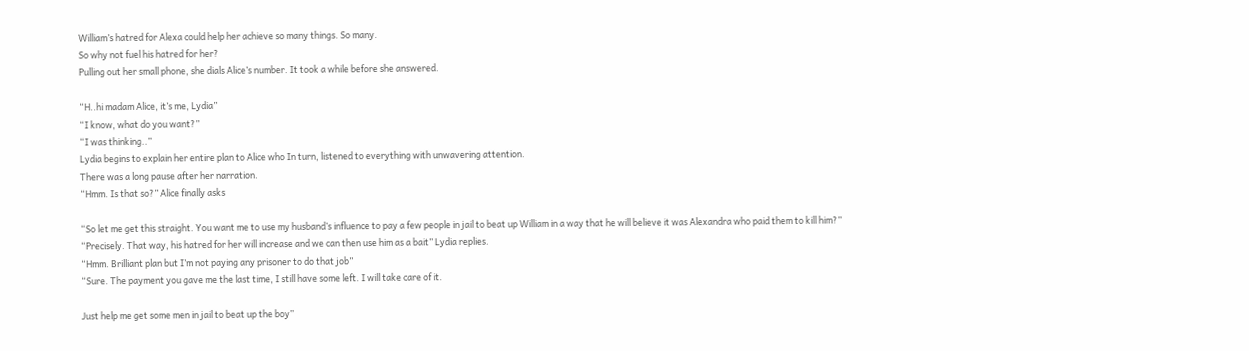William’s hatred for Alexa could help her achieve so many things. So many.
So why not fuel his hatred for her?
Pulling out her small phone, she dials Alice’s number. It took a while before she answered.

“H..hi madam Alice, it’s me, Lydia”
“I know, what do you want?”
“I was thinking..”
Lydia begins to explain her entire plan to Alice who In turn, listened to everything with unwavering attention.
There was a long pause after her narration.
“Hmm. Is that so?” Alice finally asks

“So let me get this straight. You want me to use my husband’s influence to pay a few people in jail to beat up William in a way that he will believe it was Alexandra who paid them to kill him?”
“Precisely. That way, his hatred for her will increase and we can then use him as a bait” Lydia replies.
“Hmm. Brilliant plan but I’m not paying any prisoner to do that job”
“Sure. The payment you gave me the last time, I still have some left. I will take care of it.

Just help me get some men in jail to beat up the boy”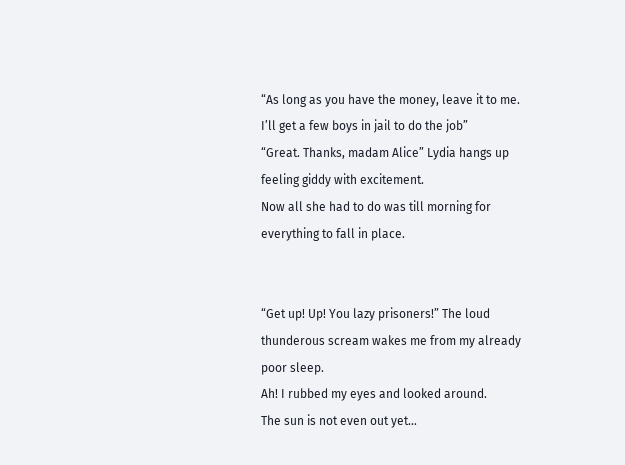“As long as you have the money, leave it to me. I’ll get a few boys in jail to do the job”
“Great. Thanks, madam Alice” Lydia hangs up feeling giddy with excitement.
Now all she had to do was till morning for everything to fall in place.


“Get up! Up! You lazy prisoners!” The loud thunderous scream wakes me from my already poor sleep.
Ah! I rubbed my eyes and looked around.
The sun is not even out yet…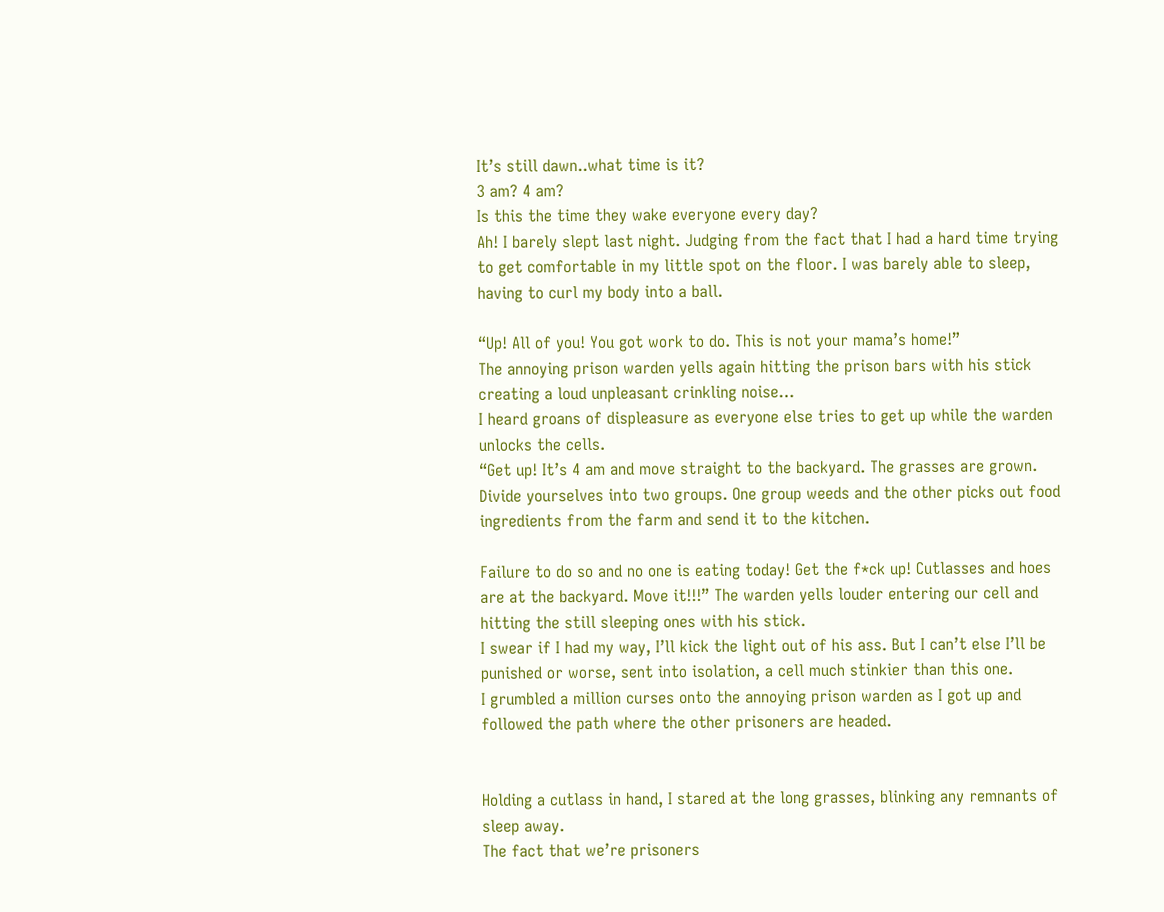It’s still dawn..what time is it?
3 am? 4 am?
Is this the time they wake everyone every day?
Ah! I barely slept last night. Judging from the fact that I had a hard time trying to get comfortable in my little spot on the floor. I was barely able to sleep, having to curl my body into a ball.

“Up! All of you! You got work to do. This is not your mama’s home!”
The annoying prison warden yells again hitting the prison bars with his stick creating a loud unpleasant crinkling noise…
I heard groans of displeasure as everyone else tries to get up while the warden unlocks the cells.
“Get up! It’s 4 am and move straight to the backyard. The grasses are grown. Divide yourselves into two groups. One group weeds and the other picks out food ingredients from the farm and send it to the kitchen.

Failure to do so and no one is eating today! Get the f*ck up! Cutlasses and hoes are at the backyard. Move it!!!” The warden yells louder entering our cell and hitting the still sleeping ones with his stick.
I swear if I had my way, I’ll kick the light out of his ass. But I can’t else I’ll be punished or worse, sent into isolation, a cell much stinkier than this one.
I grumbled a million curses onto the annoying prison warden as I got up and followed the path where the other prisoners are headed.


Holding a cutlass in hand, I stared at the long grasses, blinking any remnants of sleep away.
The fact that we’re prisoners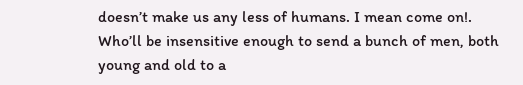doesn’t make us any less of humans. I mean come on!.
Who’ll be insensitive enough to send a bunch of men, both young and old to a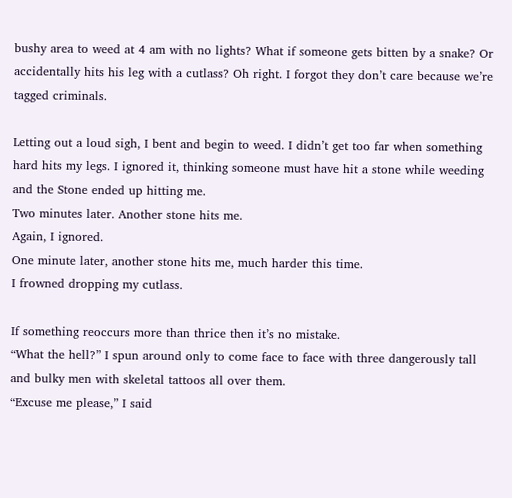bushy area to weed at 4 am with no lights? What if someone gets bitten by a snake? Or accidentally hits his leg with a cutlass? Oh right. I forgot they don’t care because we’re tagged criminals.

Letting out a loud sigh, I bent and begin to weed. I didn’t get too far when something hard hits my legs. I ignored it, thinking someone must have hit a stone while weeding and the Stone ended up hitting me.
Two minutes later. Another stone hits me.
Again, I ignored.
One minute later, another stone hits me, much harder this time.
I frowned dropping my cutlass.

If something reoccurs more than thrice then it’s no mistake.
“What the hell?” I spun around only to come face to face with three dangerously tall and bulky men with skeletal tattoos all over them.
“Excuse me please,” I said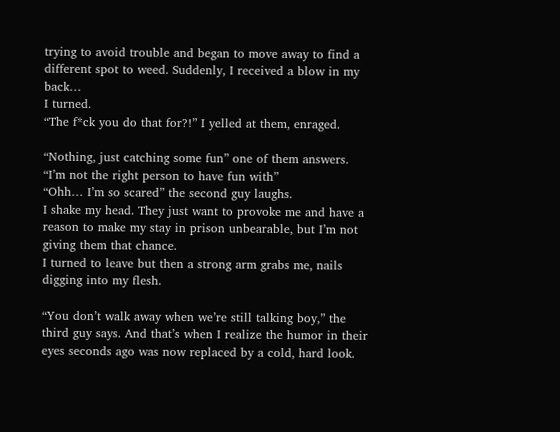trying to avoid trouble and began to move away to find a different spot to weed. Suddenly, I received a blow in my back…
I turned.
“The f*ck you do that for?!” I yelled at them, enraged.

“Nothing, just catching some fun” one of them answers.
“I’m not the right person to have fun with”
“Ohh… I’m so scared” the second guy laughs.
I shake my head. They just want to provoke me and have a reason to make my stay in prison unbearable, but I’m not giving them that chance.
I turned to leave but then a strong arm grabs me, nails digging into my flesh.

“You don’t walk away when we’re still talking boy,” the third guy says. And that’s when I realize the humor in their eyes seconds ago was now replaced by a cold, hard look.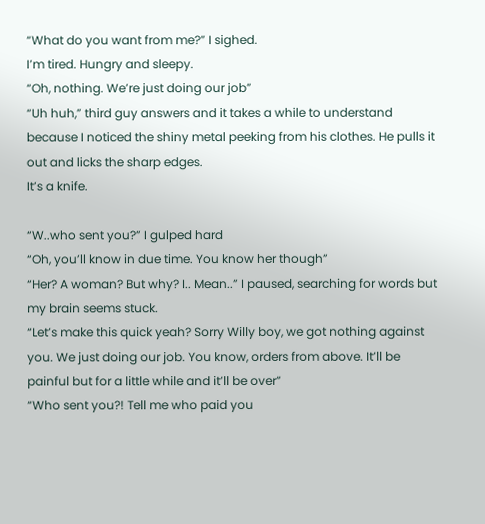“What do you want from me?” I sighed.
I’m tired. Hungry and sleepy.
“Oh, nothing. We’re just doing our job”
“Uh huh,” third guy answers and it takes a while to understand because I noticed the shiny metal peeking from his clothes. He pulls it out and licks the sharp edges.
It’s a knife.

“W..who sent you?” I gulped hard
“Oh, you’ll know in due time. You know her though”
“Her? A woman? But why? I.. Mean..” I paused, searching for words but my brain seems stuck.
“Let’s make this quick yeah? Sorry Willy boy, we got nothing against you. We just doing our job. You know, orders from above. It’ll be painful but for a little while and it’ll be over”
“Who sent you?! Tell me who paid you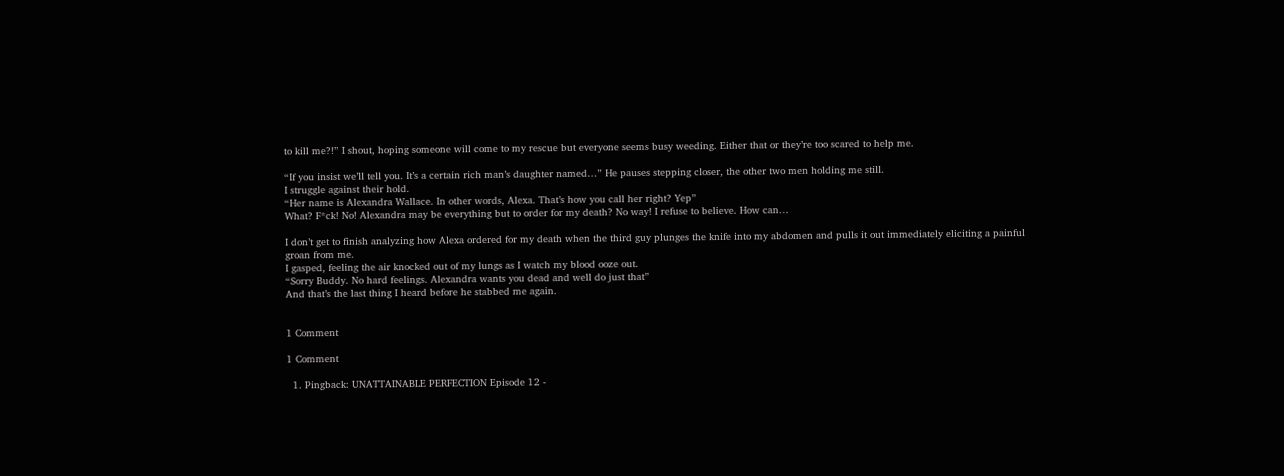to kill me?!” I shout, hoping someone will come to my rescue but everyone seems busy weeding. Either that or they’re too scared to help me.

“If you insist we’ll tell you. It’s a certain rich man’s daughter named…” He pauses stepping closer, the other two men holding me still.
I struggle against their hold.
“Her name is Alexandra Wallace. In other words, Alexa. That’s how you call her right? Yep”
What? F*ck! No! Alexandra may be everything but to order for my death? No way! I refuse to believe. How can…

I don’t get to finish analyzing how Alexa ordered for my death when the third guy plunges the knife into my abdomen and pulls it out immediately eliciting a painful groan from me.
I gasped, feeling the air knocked out of my lungs as I watch my blood ooze out.
“Sorry Buddy. No hard feelings. Alexandra wants you dead and well do just that”
And that’s the last thing I heard before he stabbed me again.


1 Comment

1 Comment

  1. Pingback: UNATTAINABLE PERFECTION Episode 12 -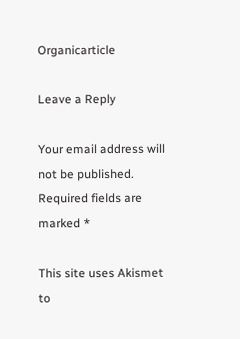Organicarticle

Leave a Reply

Your email address will not be published. Required fields are marked *

This site uses Akismet to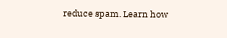reduce spam. Learn how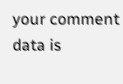your comment data is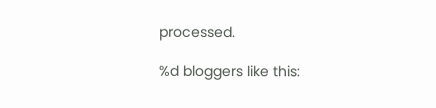processed.

%d bloggers like this: